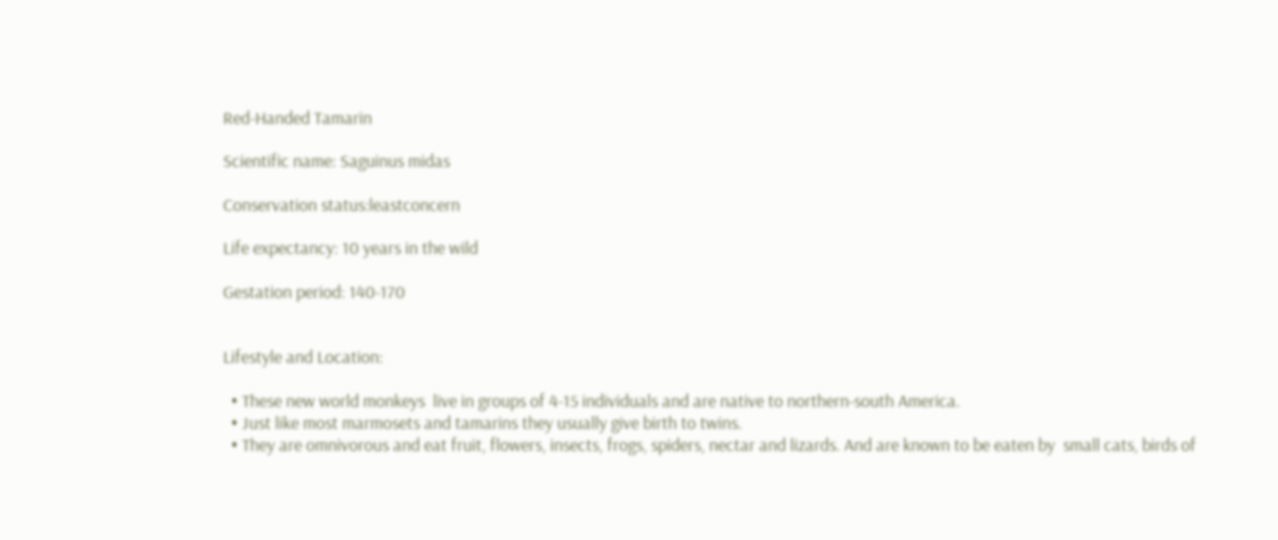Red-Handed Tamarin

Scientific name: Saguinus midas

Conservation status:leastconcern

Life expectancy: 10 years in the wild

Gestation period: 140-170


Lifestyle and Location:

  • These new world monkeys  live in groups of 4-15 individuals and are native to northern-south America.
  • Just like most marmosets and tamarins they usually give birth to twins.
  • They are omnivorous and eat fruit, flowers, insects, frogs, spiders, nectar and lizards. And are known to be eaten by  small cats, birds of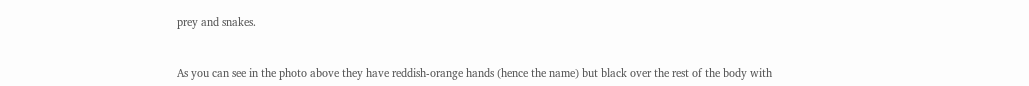prey and snakes.


As you can see in the photo above they have reddish-orange hands (hence the name) but black over the rest of the body with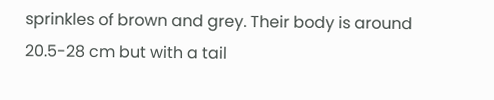sprinkles of brown and grey. Their body is around 20.5-28 cm but with a tail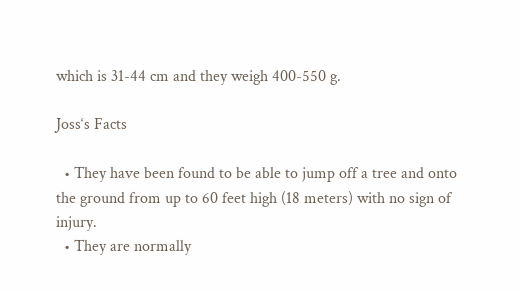which is 31-44 cm and they weigh 400-550 g.

Joss‘s Facts

  • They have been found to be able to jump off a tree and onto the ground from up to 60 feet high (18 meters) with no sign of injury.
  • They are normally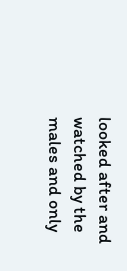looked after and watched by the males and only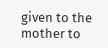given to the mother to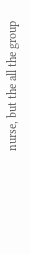nurse, but the all the group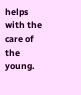helps with the care of the young.